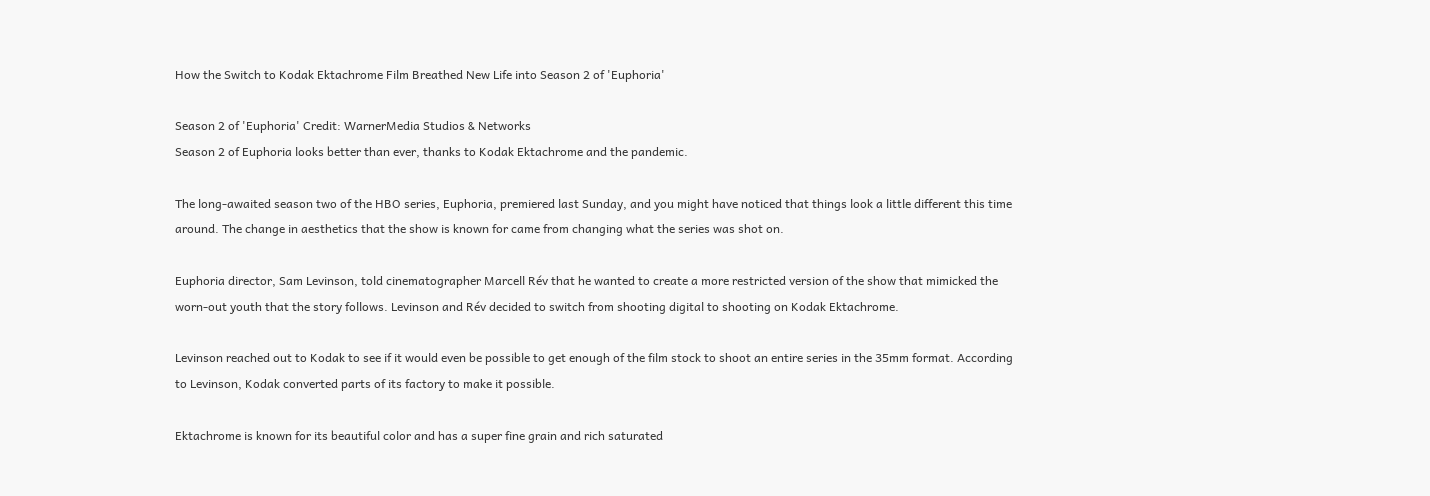How the Switch to Kodak Ektachrome Film Breathed New Life into Season 2 of 'Euphoria'

Season 2 of 'Euphoria' Credit: WarnerMedia Studios & Networks
Season 2 of Euphoria looks better than ever, thanks to Kodak Ektachrome and the pandemic.

The long-awaited season two of the HBO series, Euphoria, premiered last Sunday, and you might have noticed that things look a little different this time around. The change in aesthetics that the show is known for came from changing what the series was shot on.

Euphoria director, Sam Levinson, told cinematographer Marcell Rév that he wanted to create a more restricted version of the show that mimicked the worn-out youth that the story follows. Levinson and Rév decided to switch from shooting digital to shooting on Kodak Ektachrome.

Levinson reached out to Kodak to see if it would even be possible to get enough of the film stock to shoot an entire series in the 35mm format. According to Levinson, Kodak converted parts of its factory to make it possible.

Ektachrome is known for its beautiful color and has a super fine grain and rich saturated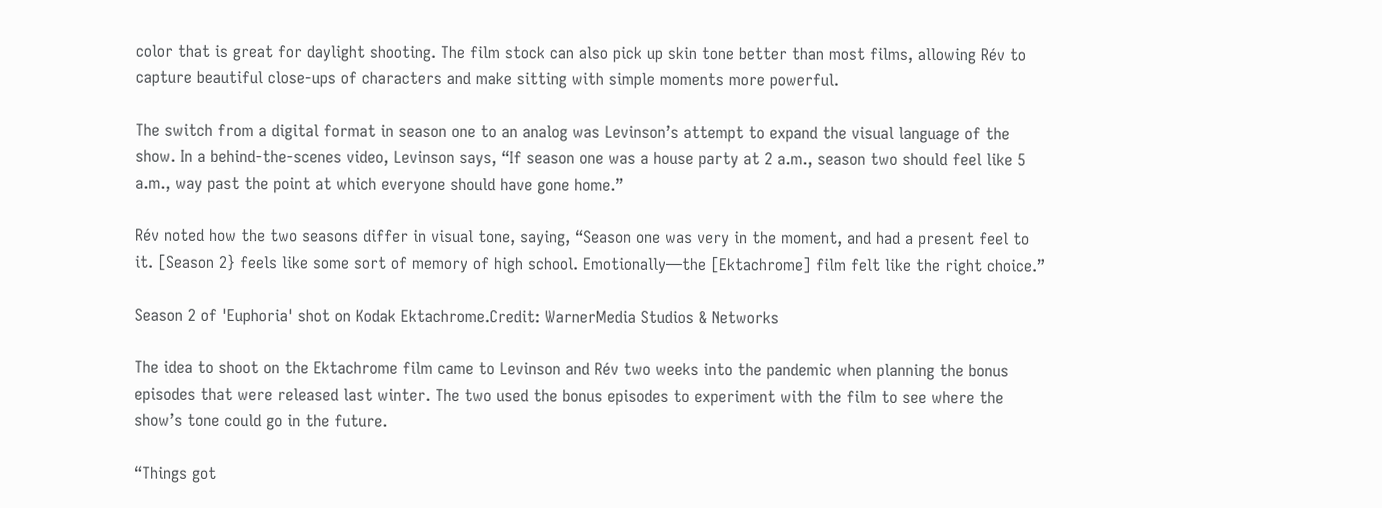color that is great for daylight shooting. The film stock can also pick up skin tone better than most films, allowing Rév to capture beautiful close-ups of characters and make sitting with simple moments more powerful.

The switch from a digital format in season one to an analog was Levinson’s attempt to expand the visual language of the show. In a behind-the-scenes video, Levinson says, “If season one was a house party at 2 a.m., season two should feel like 5 a.m., way past the point at which everyone should have gone home.”

Rév noted how the two seasons differ in visual tone, saying, “Season one was very in the moment, and had a present feel to it. [Season 2} feels like some sort of memory of high school. Emotionally—the [Ektachrome] film felt like the right choice.”

Season 2 of 'Euphoria' shot on Kodak Ektachrome.Credit: WarnerMedia Studios & Networks

The idea to shoot on the Ektachrome film came to Levinson and Rév two weeks into the pandemic when planning the bonus episodes that were released last winter. The two used the bonus episodes to experiment with the film to see where the show’s tone could go in the future.

“Things got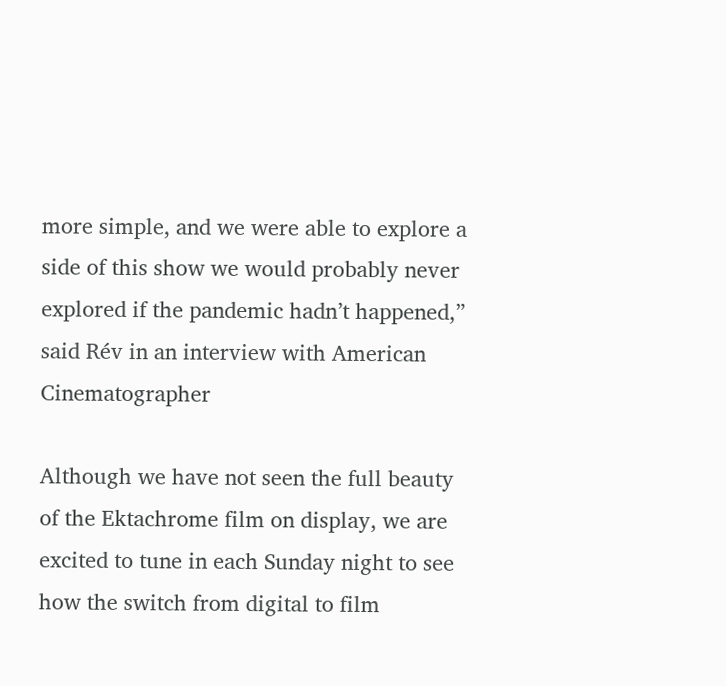more simple, and we were able to explore a side of this show we would probably never explored if the pandemic hadn’t happened,” said Rév in an interview with American Cinematographer

Although we have not seen the full beauty of the Ektachrome film on display, we are excited to tune in each Sunday night to see how the switch from digital to film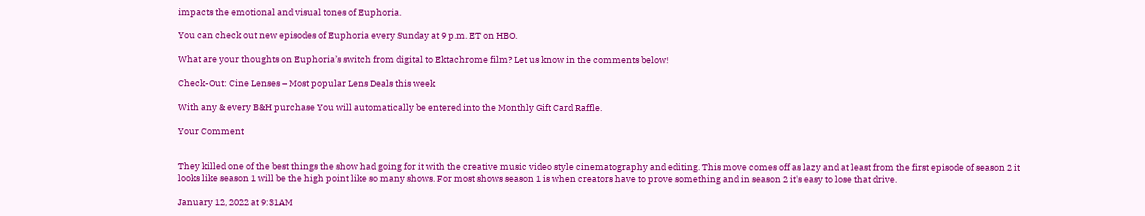impacts the emotional and visual tones of Euphoria.

You can check out new episodes of Euphoria every Sunday at 9 p.m. ET on HBO.

What are your thoughts on Euphoria’s switch from digital to Ektachrome film? Let us know in the comments below!

Check-Out: Cine Lenses – Most popular Lens Deals this week

With any & every B&H purchase You will automatically be entered into the Monthly Gift Card Raffle.

Your Comment


They killed one of the best things the show had going for it with the creative music video style cinematography and editing. This move comes off as lazy and at least from the first episode of season 2 it looks like season 1 will be the high point like so many shows. For most shows season 1 is when creators have to prove something and in season 2 it's easy to lose that drive.

January 12, 2022 at 9:31AM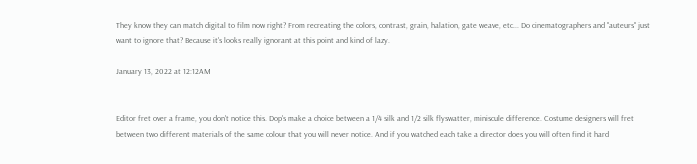They know they can match digital to film now right? From recreating the colors, contrast, grain, halation, gate weave, etc... Do cinematographers and "auteurs" just want to ignore that? Because it's looks really ignorant at this point and kind of lazy.

January 13, 2022 at 12:12AM


Editor fret over a frame, you don't notice this. Dop's make a choice between a 1/4 silk and 1/2 silk flyswatter, miniscule difference. Costume designers will fret between two different materials of the same colour that you will never notice. And if you watched each take a director does you will often find it hard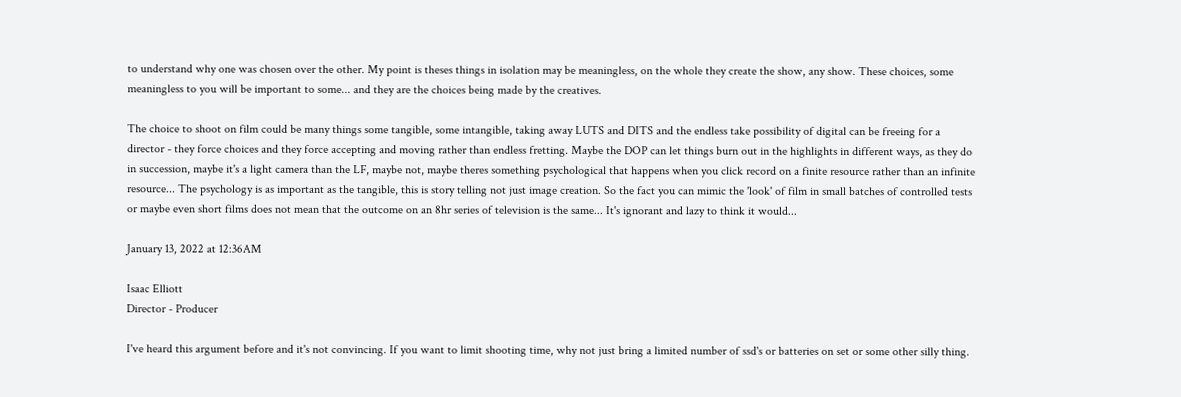to understand why one was chosen over the other. My point is theses things in isolation may be meaningless, on the whole they create the show, any show. These choices, some meaningless to you will be important to some... and they are the choices being made by the creatives.

The choice to shoot on film could be many things some tangible, some intangible, taking away LUTS and DITS and the endless take possibility of digital can be freeing for a director - they force choices and they force accepting and moving rather than endless fretting. Maybe the DOP can let things burn out in the highlights in different ways, as they do in succession, maybe it's a light camera than the LF, maybe not, maybe theres something psychological that happens when you click record on a finite resource rather than an infinite resource... The psychology is as important as the tangible, this is story telling not just image creation. So the fact you can mimic the 'look' of film in small batches of controlled tests or maybe even short films does not mean that the outcome on an 8hr series of television is the same... It's ignorant and lazy to think it would...

January 13, 2022 at 12:36AM

Isaac Elliott
Director - Producer

I've heard this argument before and it's not convincing. If you want to limit shooting time, why not just bring a limited number of ssd's or batteries on set or some other silly thing.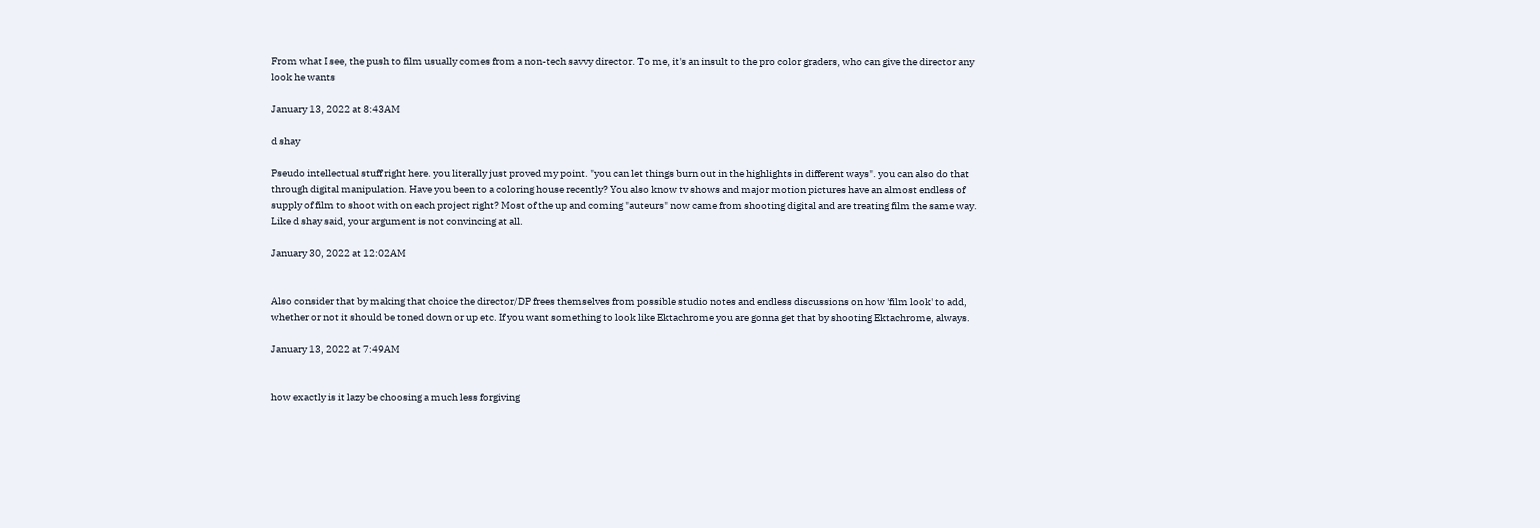From what I see, the push to film usually comes from a non-tech savvy director. To me, it's an insult to the pro color graders, who can give the director any look he wants

January 13, 2022 at 8:43AM

d shay

Pseudo intellectual stuff right here. you literally just proved my point. "you can let things burn out in the highlights in different ways". you can also do that through digital manipulation. Have you been to a coloring house recently? You also know tv shows and major motion pictures have an almost endless of supply of film to shoot with on each project right? Most of the up and coming "auteurs" now came from shooting digital and are treating film the same way. Like d shay said, your argument is not convincing at all.

January 30, 2022 at 12:02AM


Also consider that by making that choice the director/DP frees themselves from possible studio notes and endless discussions on how 'film look' to add, whether or not it should be toned down or up etc. If you want something to look like Ektachrome you are gonna get that by shooting Ektachrome, always.

January 13, 2022 at 7:49AM


how exactly is it lazy be choosing a much less forgiving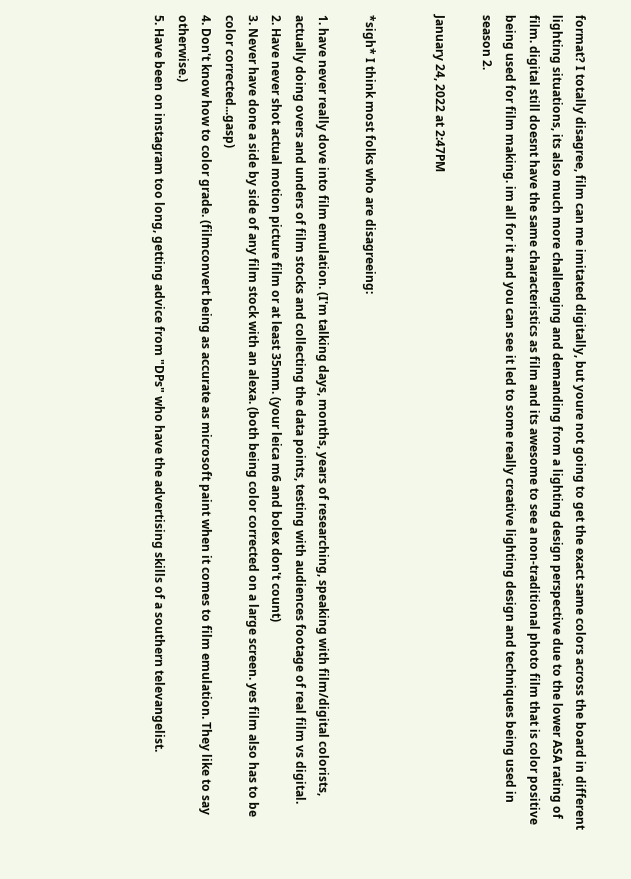format? I totally disagree, film can me imitated digitally, but youre not going to get the exact same colors across the board in different lighting situations, its also much more challenging and demanding from a lighting design perspective due to the lower ASA rating of film. digital still doesnt have the same characteristics as film and its awesome to see a non-traditional photo film that is color positive being used for film making. im all for it and you can see it led to some really creative lighting design and techniques being used in season 2.

January 24, 2022 at 2:47PM


*sigh* I think most folks who are disagreeing:

1. have never really dove into film emulation. (I'm talking days, months, years of researching, speaking with film/digital colorists, actually doing overs and unders of film stocks and collecting the data points, testing with audiences footage of real film vs digital.
2. Have never shot actual motion picture film or at least 35mm. (your leica m6 and bolex don't count)
3. Never have done a side by side of any film stock with an alexa. (both being color corrected on a large screen. yes film also has to be color corrected...gasp)
4. Don't know how to color grade. (filmconvert being as accurate as microsoft paint when it comes to film emulation. They like to say otherwise.)
5. Have been on instagram too long, getting advice from "DPs" who have the advertising skills of a southern televangelist.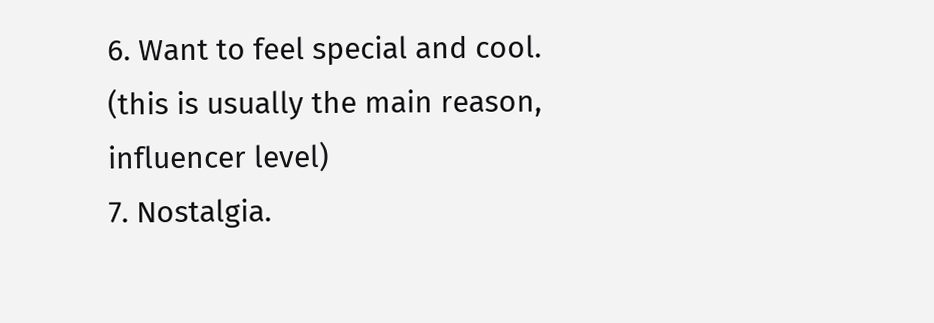6. Want to feel special and cool. (this is usually the main reason, influencer level)
7. Nostalgia.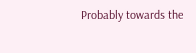Probably towards the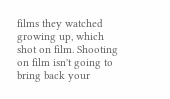films they watched growing up, which shot on film. Shooting on film isn't going to bring back your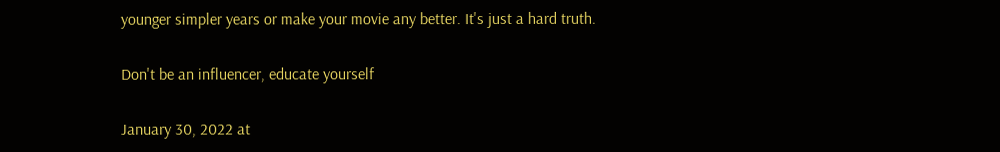younger simpler years or make your movie any better. It's just a hard truth.

Don't be an influencer, educate yourself

January 30, 2022 at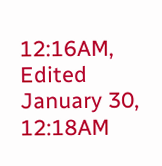12:16AM, Edited January 30, 12:18AM